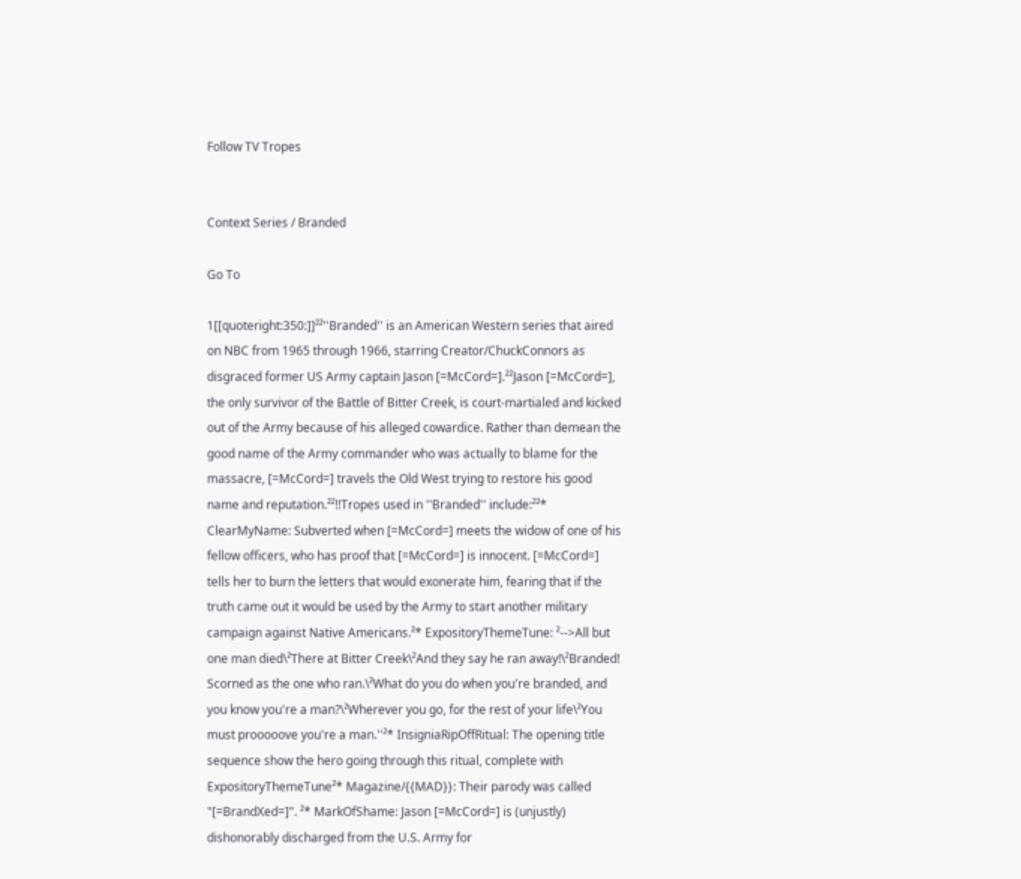Follow TV Tropes


Context Series / Branded

Go To

1[[quoteright:350:]]²²''Branded'' is an American Western series that aired on NBC from 1965 through 1966, starring Creator/ChuckConnors as disgraced former US Army captain Jason [=McCord=].²²Jason [=McCord=], the only survivor of the Battle of Bitter Creek, is court-martialed and kicked out of the Army because of his alleged cowardice. Rather than demean the good name of the Army commander who was actually to blame for the massacre, [=McCord=] travels the Old West trying to restore his good name and reputation.²²!!Tropes used in ''Branded'' include:²²* ClearMyName: Subverted when [=McCord=] meets the widow of one of his fellow officers, who has proof that [=McCord=] is innocent. [=McCord=] tells her to burn the letters that would exonerate him, fearing that if the truth came out it would be used by the Army to start another military campaign against Native Americans.²* ExpositoryThemeTune: ²-->All but one man died\²There at Bitter Creek\²And they say he ran away!\²Branded! Scorned as the one who ran.\²What do you do when you're branded, and you know you're a man?\²Wherever you go, for the rest of your life\²You must prooooove you're a man.''²* InsigniaRipOffRitual: The opening title sequence show the hero going through this ritual, complete with ExpositoryThemeTune²* Magazine/{{MAD}}: Their parody was called "[=BrandXed=]". ²* MarkOfShame: Jason [=McCord=] is (unjustly) dishonorably discharged from the U.S. Army for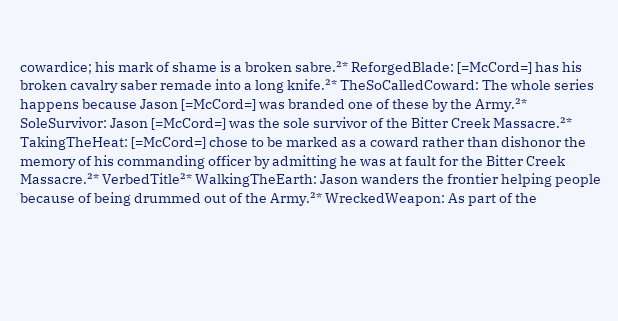cowardice; his mark of shame is a broken sabre.²* ReforgedBlade: [=McCord=] has his broken cavalry saber remade into a long knife.²* TheSoCalledCoward: The whole series happens because Jason [=McCord=] was branded one of these by the Army.²* SoleSurvivor: Jason [=McCord=] was the sole survivor of the Bitter Creek Massacre.²* TakingTheHeat: [=McCord=] chose to be marked as a coward rather than dishonor the memory of his commanding officer by admitting he was at fault for the Bitter Creek Massacre.²* VerbedTitle²* WalkingTheEarth: Jason wanders the frontier helping people because of being drummed out of the Army.²* WreckedWeapon: As part of the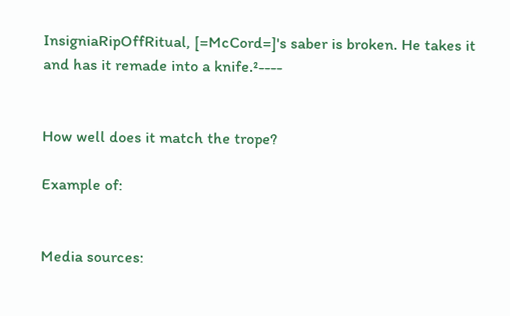InsigniaRipOffRitual, [=McCord=]'s saber is broken. He takes it and has it remade into a knife.²----


How well does it match the trope?

Example of:


Media sources: